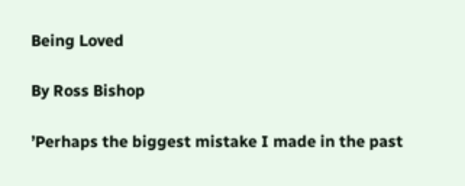Being Loved

By Ross Bishop

’Perhaps the biggest mistake I made in the past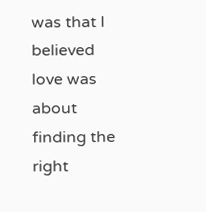was that I believed love was about finding the right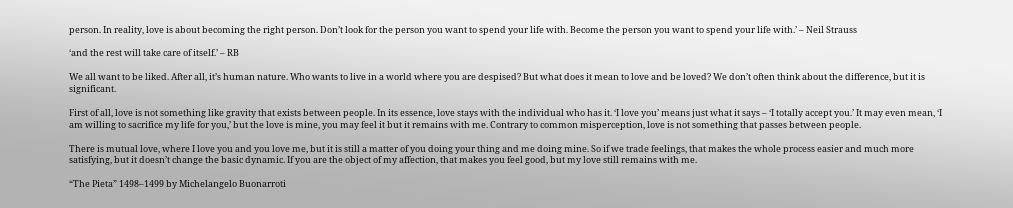person. In reality, love is about becoming the right person. Don’t look for the person you want to spend your life with. Become the person you want to spend your life with.’ – Neil Strauss

‘and the rest will take care of itself.’ – RB

We all want to be liked. After all, it’s human nature. Who wants to live in a world where you are despised? But what does it mean to love and be loved? We don’t often think about the difference, but it is significant.

First of all, love is not something like gravity that exists between people. In its essence, love stays with the individual who has it. ‘I love you’ means just what it says – ‘I totally accept you.’ It may even mean, ‘I am willing to sacrifice my life for you,’ but the love is mine, you may feel it but it remains with me. Contrary to common misperception, love is not something that passes between people.

There is mutual love, where I love you and you love me, but it is still a matter of you doing your thing and me doing mine. So if we trade feelings, that makes the whole process easier and much more satisfying, but it doesn’t change the basic dynamic. If you are the object of my affection, that makes you feel good, but my love still remains with me.

“The Pieta” 1498–1499 by Michelangelo Buonarroti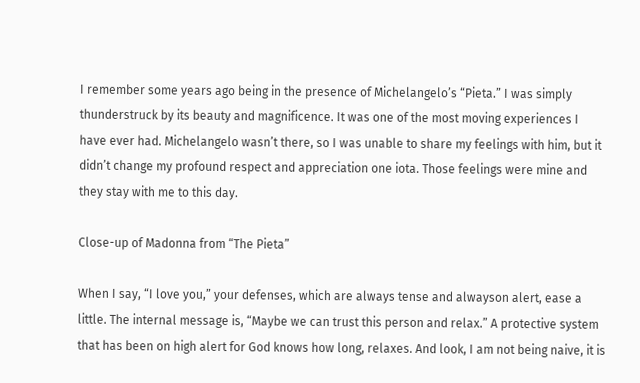I remember some years ago being in the presence of Michelangelo’s “Pieta.” I was simply thunderstruck by its beauty and magnificence. It was one of the most moving experiences I have ever had. Michelangelo wasn’t there, so I was unable to share my feelings with him, but it didn’t change my profound respect and appreciation one iota. Those feelings were mine and they stay with me to this day.

Close-up of Madonna from “The Pieta”

When I say, “I love you,” your defenses, which are always tense and alwayson alert, ease a little. The internal message is, “Maybe we can trust this person and relax.” A protective system that has been on high alert for God knows how long, relaxes. And look, I am not being naive, it is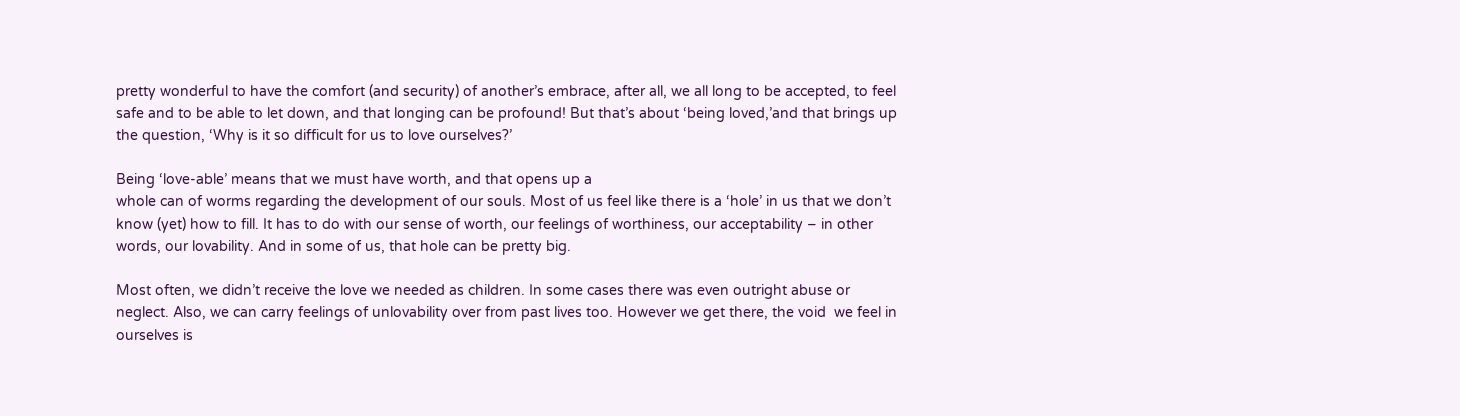pretty wonderful to have the comfort (and security) of another’s embrace, after all, we all long to be accepted, to feel safe and to be able to let down, and that longing can be profound! But that’s about ‘being loved,’and that brings up the question, ‘Why is it so difficult for us to love ourselves?’

Being ‘love-able’ means that we must have worth, and that opens up a
whole can of worms regarding the development of our souls. Most of us feel like there is a ‘hole’ in us that we don’t know (yet) how to fill. It has to do with our sense of worth, our feelings of worthiness, our acceptability – in other words, our lovability. And in some of us, that hole can be pretty big.

Most often, we didn’t receive the love we needed as children. In some cases there was even outright abuse or neglect. Also, we can carry feelings of unlovability over from past lives too. However we get there, the void  we feel in ourselves is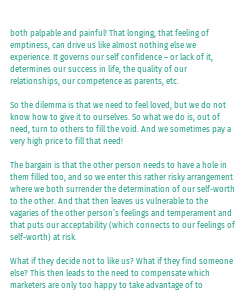both palpable and painful! That longing, that feeling of emptiness, can drive us like almost nothing else we experience. It governs our self confidence – or lack of it, determines our success in life, the quality of our relationships, our competence as parents, etc.

So the dilemma is that we need to feel loved, but we do not know how to give it to ourselves. So what we do is, out of need, turn to others to fill the void. And we sometimes pay a very high price to fill that need!

The bargain is that the other person needs to have a hole in them filled too, and so we enter this rather risky arrangement where we both surrender the determination of our self-worth to the other. And that then leaves us vulnerable to the vagaries of the other person’s feelings and temperament and that puts our acceptability (which connects to our feelings of self-worth) at risk.

What if they decide not to like us? What if they find someone else? This then leads to the need to compensate which marketers are only too happy to take advantage of to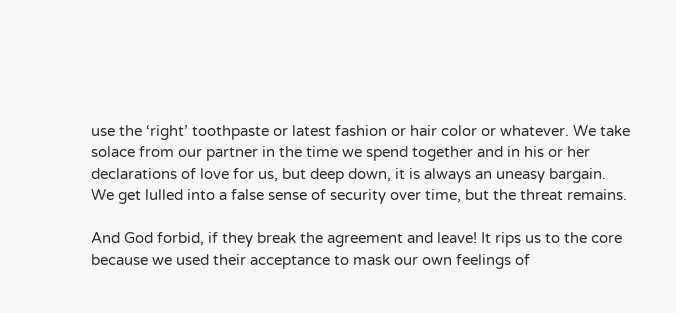use the ‘right’ toothpaste or latest fashion or hair color or whatever. We take solace from our partner in the time we spend together and in his or her declarations of love for us, but deep down, it is always an uneasy bargain. We get lulled into a false sense of security over time, but the threat remains.

And God forbid, if they break the agreement and leave! It rips us to the core because we used their acceptance to mask our own feelings of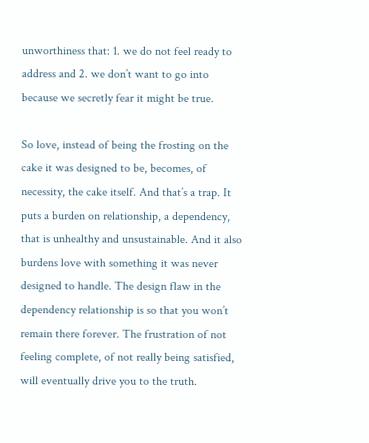unworthiness that: 1. we do not feel ready to address and 2. we don’t want to go into because we secretly fear it might be true.

So love, instead of being the frosting on the cake it was designed to be, becomes, of necessity, the cake itself. And that’s a trap. It puts a burden on relationship, a dependency, that is unhealthy and unsustainable. And it also burdens love with something it was never designed to handle. The design flaw in the dependency relationship is so that you won’t remain there forever. The frustration of not feeling complete, of not really being satisfied, will eventually drive you to the truth.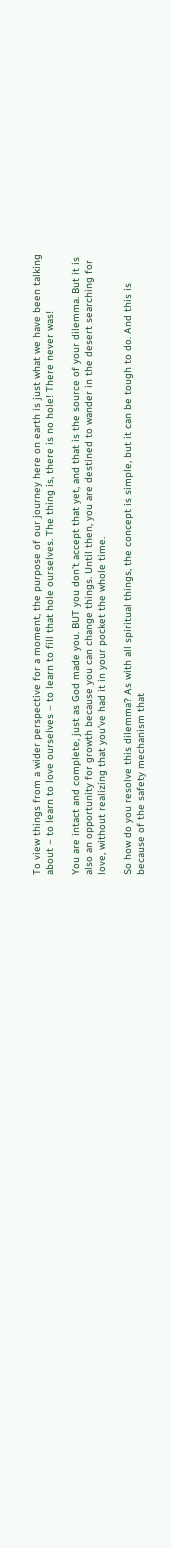To view things from a wider perspective for a moment, the purpose of our journey here on earth is just what we have been talking about – to learn to love ourselves – to learn to fill that hole ourselves. The thing is, there is no hole! There never was!

You are intact and complete, just as God made you. BUT you don’t accept that yet, and that is the source of your dilemma. But it is also an opportunity for growth because you can change things. Until then, you are destined to wander in the desert searching for love, without realizing that you’ve had it in your pocket the whole time.

So how do you resolve this dilemma? As with all spiritual things, the concept is simple, but it can be tough to do. And this is because of the safety mechanism that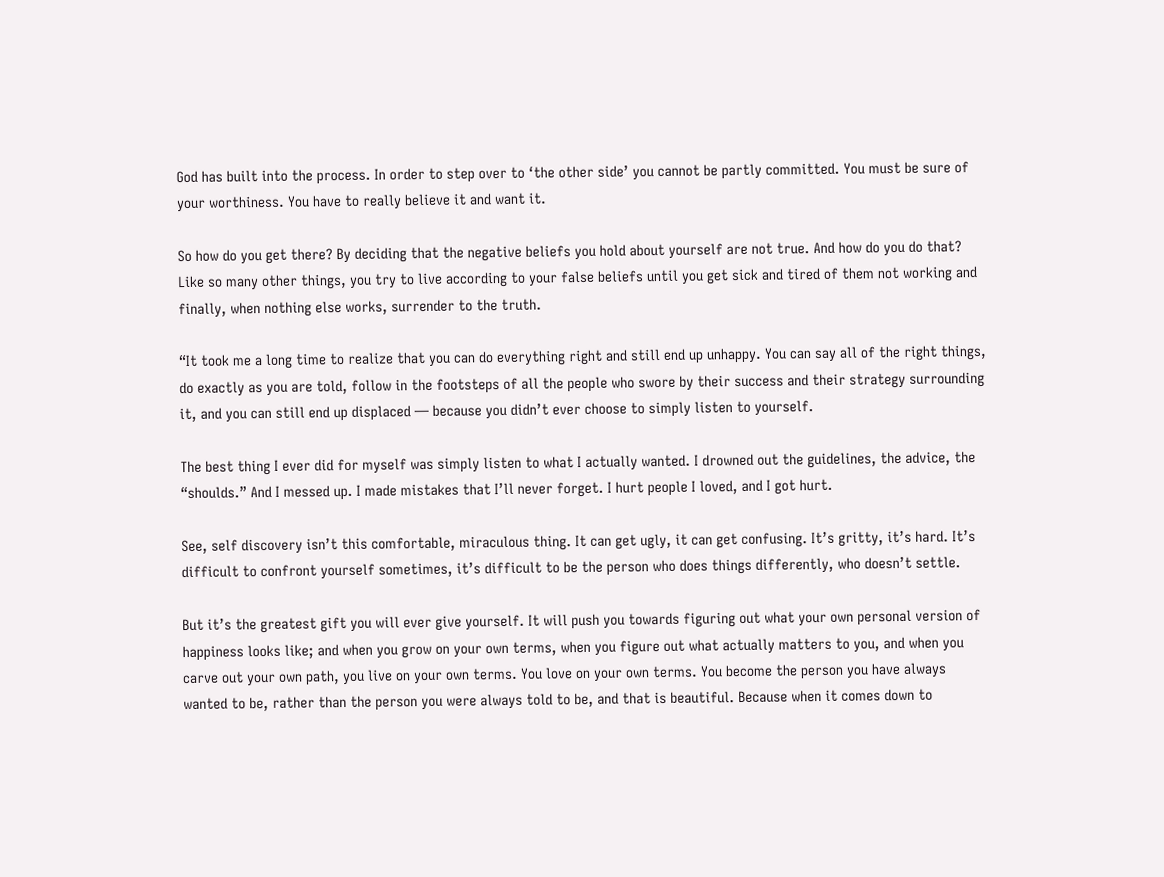God has built into the process. In order to step over to ‘the other side’ you cannot be partly committed. You must be sure of your worthiness. You have to really believe it and want it.

So how do you get there? By deciding that the negative beliefs you hold about yourself are not true. And how do you do that? Like so many other things, you try to live according to your false beliefs until you get sick and tired of them not working and finally, when nothing else works, surrender to the truth.

“It took me a long time to realize that you can do everything right and still end up unhappy. You can say all of the right things, do exactly as you are told, follow in the footsteps of all the people who swore by their success and their strategy surrounding it, and you can still end up displaced — because you didn’t ever choose to simply listen to yourself.

The best thing I ever did for myself was simply listen to what I actually wanted. I drowned out the guidelines, the advice, the “shoulds.” And I messed up. I made mistakes that I’ll never forget. I hurt people I loved, and I got hurt.

See, self discovery isn’t this comfortable, miraculous thing. It can get ugly, it can get confusing. It’s gritty, it’s hard. It’s difficult to confront yourself sometimes, it’s difficult to be the person who does things differently, who doesn’t settle.

But it’s the greatest gift you will ever give yourself. It will push you towards figuring out what your own personal version of happiness looks like; and when you grow on your own terms, when you figure out what actually matters to you, and when you carve out your own path, you live on your own terms. You love on your own terms. You become the person you have always wanted to be, rather than the person you were always told to be, and that is beautiful. Because when it comes down to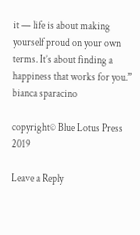it — life is about making yourself proud on your own terms. It’s about finding a happiness that works for you.”                                                           bianca sparacino

copyright© Blue Lotus Press 2019

Leave a Reply